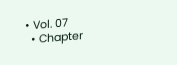• Vol. 07
  • Chapter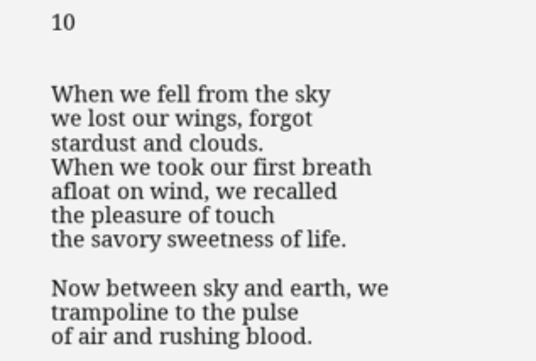10


When we fell from the sky
we lost our wings, forgot
stardust and clouds.
When we took our first breath
afloat on wind, we recalled
the pleasure of touch
the savory sweetness of life.

Now between sky and earth, we
trampoline to the pulse
of air and rushing blood.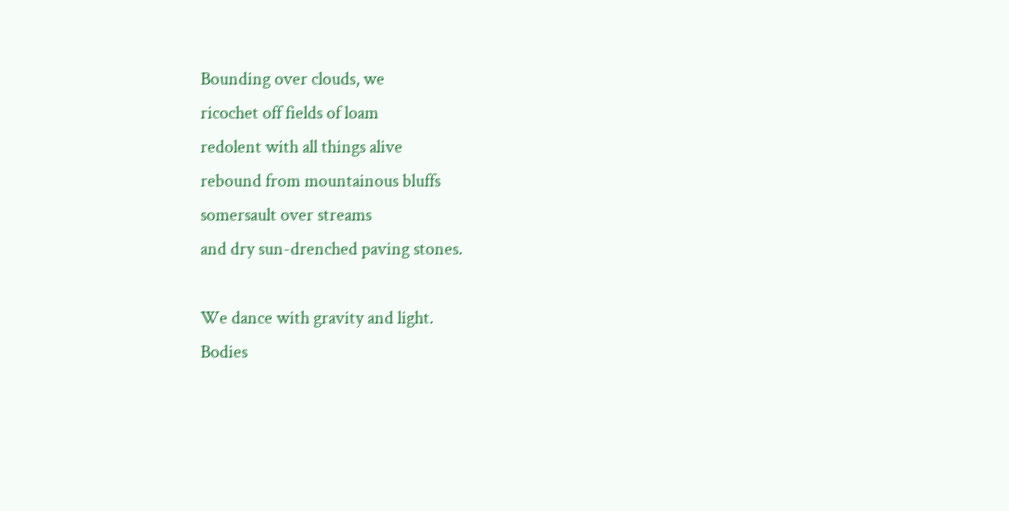Bounding over clouds, we
ricochet off fields of loam
redolent with all things alive
rebound from mountainous bluffs
somersault over streams
and dry sun-drenched paving stones.

We dance with gravity and light.
Bodies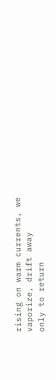rising on warm currents, we
vaporize, drift away
only to return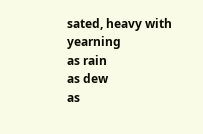sated, heavy with yearning
as rain
as dew
as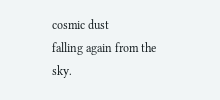cosmic dust
falling again from the sky.